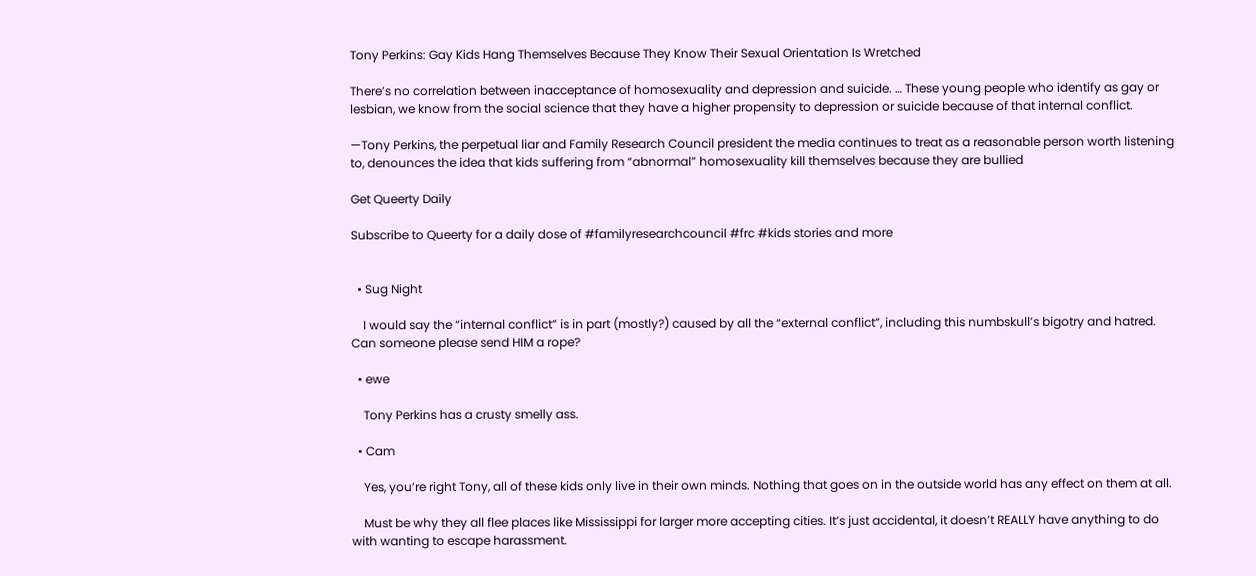Tony Perkins: Gay Kids Hang Themselves Because They Know Their Sexual Orientation Is Wretched

There’s no correlation between inacceptance of homosexuality and depression and suicide. … These young people who identify as gay or lesbian, we know from the social science that they have a higher propensity to depression or suicide because of that internal conflict.

—Tony Perkins, the perpetual liar and Family Research Council president the media continues to treat as a reasonable person worth listening to, denounces the idea that kids suffering from “abnormal” homosexuality kill themselves because they are bullied

Get Queerty Daily

Subscribe to Queerty for a daily dose of #familyresearchcouncil #frc #kids stories and more


  • Sug Night

    I would say the “internal conflict” is in part (mostly?) caused by all the “external conflict”, including this numbskull’s bigotry and hatred. Can someone please send HIM a rope?

  • ewe

    Tony Perkins has a crusty smelly ass.

  • Cam

    Yes, you’re right Tony, all of these kids only live in their own minds. Nothing that goes on in the outside world has any effect on them at all.

    Must be why they all flee places like Mississippi for larger more accepting cities. It’s just accidental, it doesn’t REALLY have anything to do with wanting to escape harassment.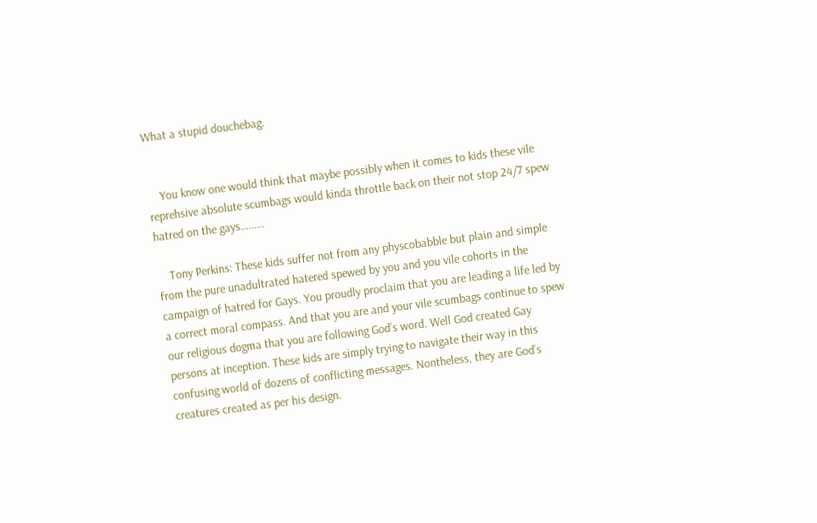What a stupid douchebag.


    You know one would think that maybe possibly when it comes to kids these vile reprehsive absolute scumbags would kinda throttle back on their not stop 24/7 spew hatred on the gays………

    Tony Perkins: These kids suffer not from any physcobabble but plain and simple from the pure unadultrated hatered spewed by you and you vile cohorts in the campaign of hatred for Gays. You proudly proclaim that you are leading a life led by a correct moral compass. And that you are and your vile scumbags continue to spew our religious dogma that you are following God’s word. Well God created Gay persons at inception. These kids are simply trying to navigate their way in this confusing world of dozens of conflicting messages. Nontheless, they are God’s creatures created as per his design.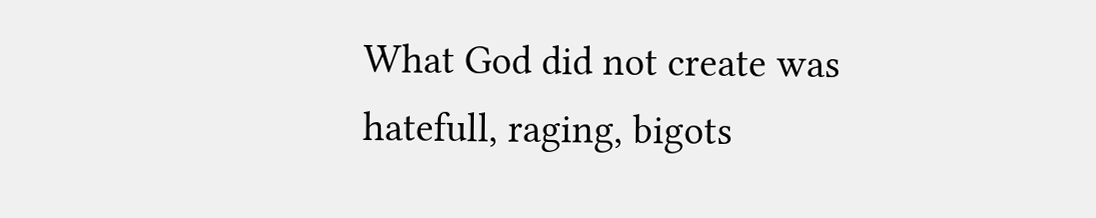What God did not create was hatefull, raging, bigots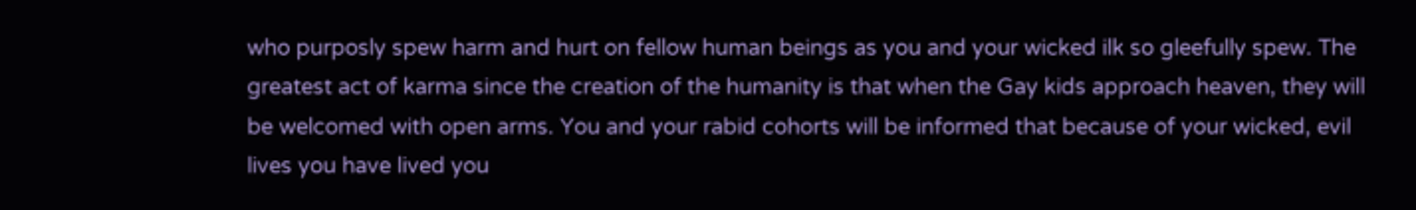who purposly spew harm and hurt on fellow human beings as you and your wicked ilk so gleefully spew. The greatest act of karma since the creation of the humanity is that when the Gay kids approach heaven, they will be welcomed with open arms. You and your rabid cohorts will be informed that because of your wicked, evil lives you have lived you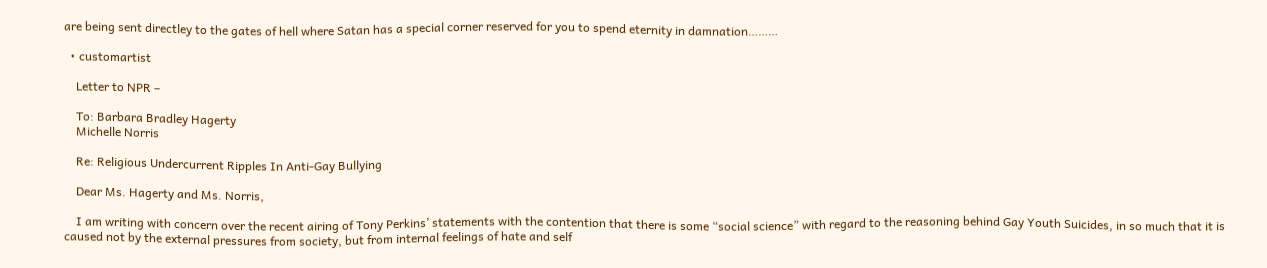are being sent directley to the gates of hell where Satan has a special corner reserved for you to spend eternity in damnation………

  • customartist

    Letter to NPR –

    To: Barbara Bradley Hagerty
    Michelle Norris

    Re: Religious Undercurrent Ripples In Anti-Gay Bullying

    Dear Ms. Hagerty and Ms. Norris,

    I am writing with concern over the recent airing of Tony Perkins’ statements with the contention that there is some “social science” with regard to the reasoning behind Gay Youth Suicides, in so much that it is caused not by the external pressures from society, but from internal feelings of hate and self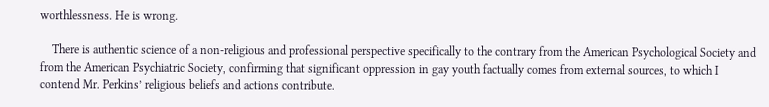worthlessness. He is wrong.

    There is authentic science of a non-religious and professional perspective specifically to the contrary from the American Psychological Society and from the American Psychiatric Society, confirming that significant oppression in gay youth factually comes from external sources, to which I contend Mr. Perkins’ religious beliefs and actions contribute.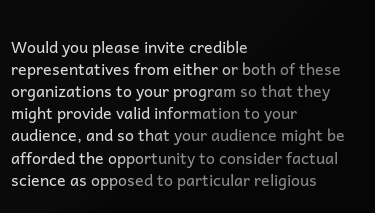Would you please invite credible representatives from either or both of these organizations to your program so that they might provide valid information to your audience, and so that your audience might be afforded the opportunity to consider factual science as opposed to particular religious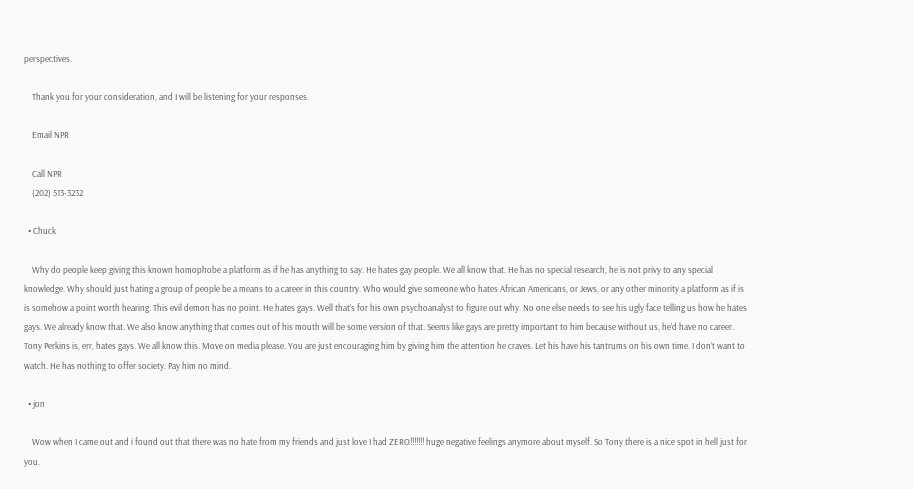perspectives.

    Thank you for your consideration, and I will be listening for your responses.

    Email NPR

    Call NPR
    (202) 513-3232

  • Chuck

    Why do people keep giving this known homophobe a platform as if he has anything to say. He hates gay people. We all know that. He has no special research, he is not privy to any special knowledge. Why should just hating a group of people be a means to a career in this country. Who would give someone who hates African Americans, or Jews, or any other minority a platform as if is is somehow a point worth hearing. This evil demon has no point. He hates gays. Well that’s for his own psychoanalyst to figure out why. No one else needs to see his ugly face telling us how he hates gays. We already know that. We also know anything that comes out of his mouth will be some version of that. Seems like gays are pretty important to him because without us, he’d have no career. Tony Perkins is, err, hates gays. We all know this. Move on media please. You are just encouraging him by giving him the attention he craves. Let his have his tantrums on his own time. I don’t want to watch. He has nothing to offer society. Pay him no mind.

  • jon

    Wow when I came out and i found out that there was no hate from my friends and just love I had ZERO!!!!!!! huge negative feelings anymore about myself. So Tony there is a nice spot in hell just for you.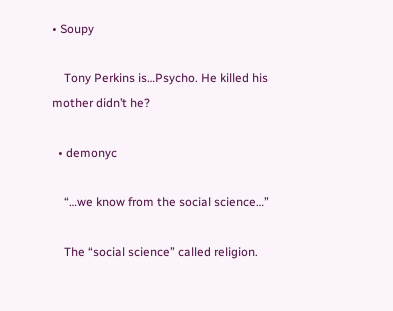• Soupy

    Tony Perkins is…Psycho. He killed his mother didn’t he?

  • demonyc

    “…we know from the social science…”

    The “social science” called religion.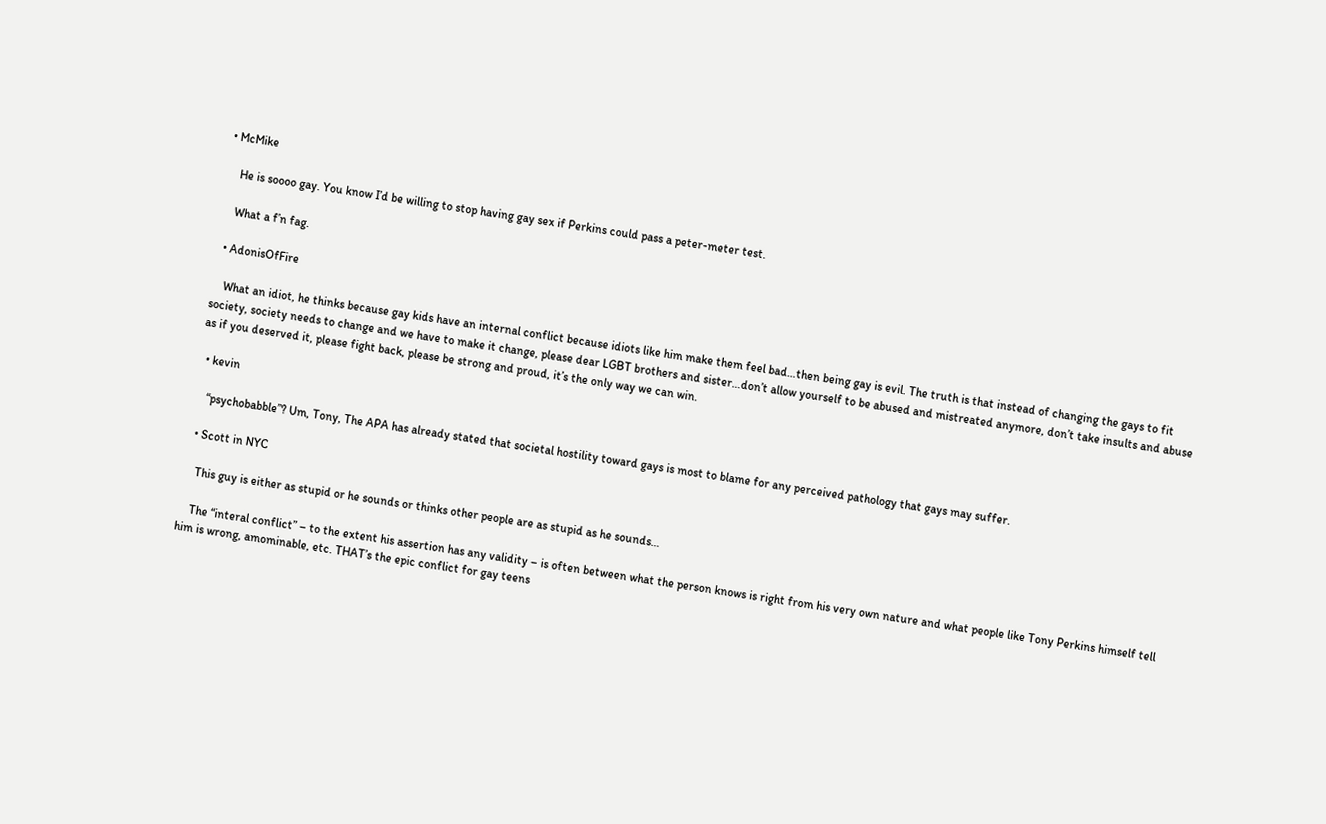• McMike

    He is soooo gay. You know I’d be willing to stop having gay sex if Perkins could pass a peter-meter test.

    What a f’n fag.

  • AdonisOfFire

    What an idiot, he thinks because gay kids have an internal conflict because idiots like him make them feel bad…then being gay is evil. The truth is that instead of changing the gays to fit society, society needs to change and we have to make it change, please dear LGBT brothers and sister…don’t allow yourself to be abused and mistreated anymore, don’t take insults and abuse as if you deserved it, please fight back, please be strong and proud, it’s the only way we can win.

  • kevin

    “psychobabble”? Um, Tony, The APA has already stated that societal hostility toward gays is most to blame for any perceived pathology that gays may suffer.

  • Scott in NYC

    This guy is either as stupid or he sounds or thinks other people are as stupid as he sounds…

    The “interal conflict” – to the extent his assertion has any validity – is often between what the person knows is right from his very own nature and what people like Tony Perkins himself tell him is wrong, amominable, etc. THAT’s the epic conflict for gay teens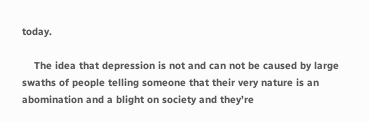today.

    The idea that depression is not and can not be caused by large swaths of people telling someone that their very nature is an abomination and a blight on society and they’re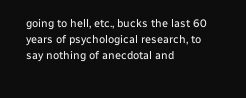going to hell, etc., bucks the last 60 years of psychological research, to say nothing of anecdotal and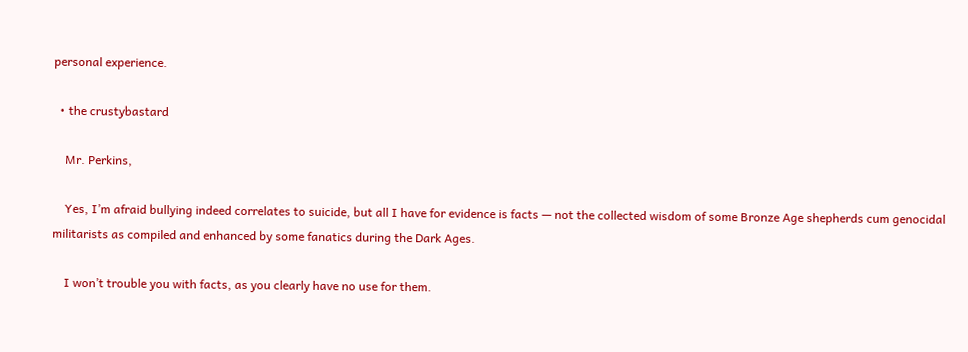personal experience.

  • the crustybastard

    Mr. Perkins,

    Yes, I’m afraid bullying indeed correlates to suicide, but all I have for evidence is facts — not the collected wisdom of some Bronze Age shepherds cum genocidal militarists as compiled and enhanced by some fanatics during the Dark Ages.

    I won’t trouble you with facts, as you clearly have no use for them.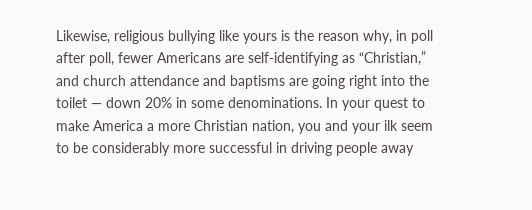Likewise, religious bullying like yours is the reason why, in poll after poll, fewer Americans are self-identifying as “Christian,” and church attendance and baptisms are going right into the toilet — down 20% in some denominations. In your quest to make America a more Christian nation, you and your ilk seem to be considerably more successful in driving people away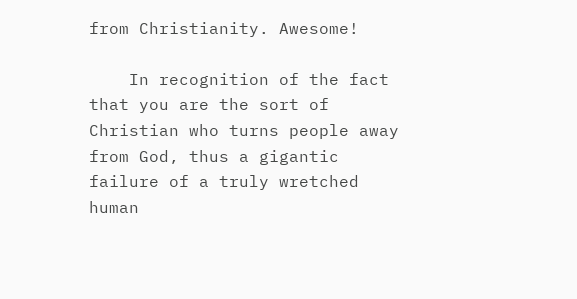from Christianity. Awesome!

    In recognition of the fact that you are the sort of Christian who turns people away from God, thus a gigantic failure of a truly wretched human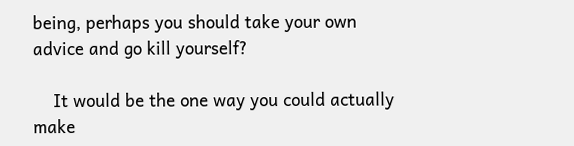being, perhaps you should take your own advice and go kill yourself?

    It would be the one way you could actually make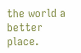the world a better place.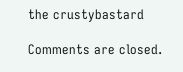the crustybastard

Comments are closed.